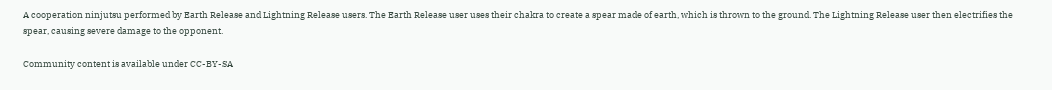A cooperation ninjutsu performed by Earth Release and Lightning Release users. The Earth Release user uses their chakra to create a spear made of earth, which is thrown to the ground. The Lightning Release user then electrifies the spear, causing severe damage to the opponent.

Community content is available under CC-BY-SA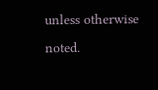unless otherwise noted.